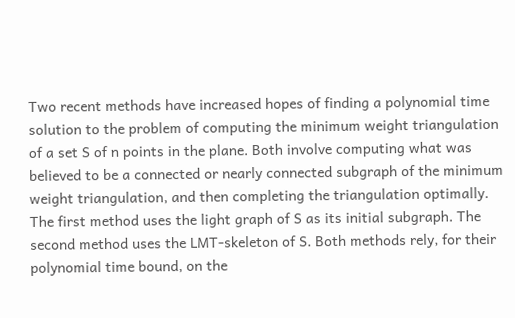Two recent methods have increased hopes of finding a polynomial time solution to the problem of computing the minimum weight triangulation of a set S of n points in the plane. Both involve computing what was believed to be a connected or nearly connected subgraph of the minimum weight triangulation, and then completing the triangulation optimally. The first method uses the light graph of S as its initial subgraph. The second method uses the LMT-skeleton of S. Both methods rely, for their polynomial time bound, on the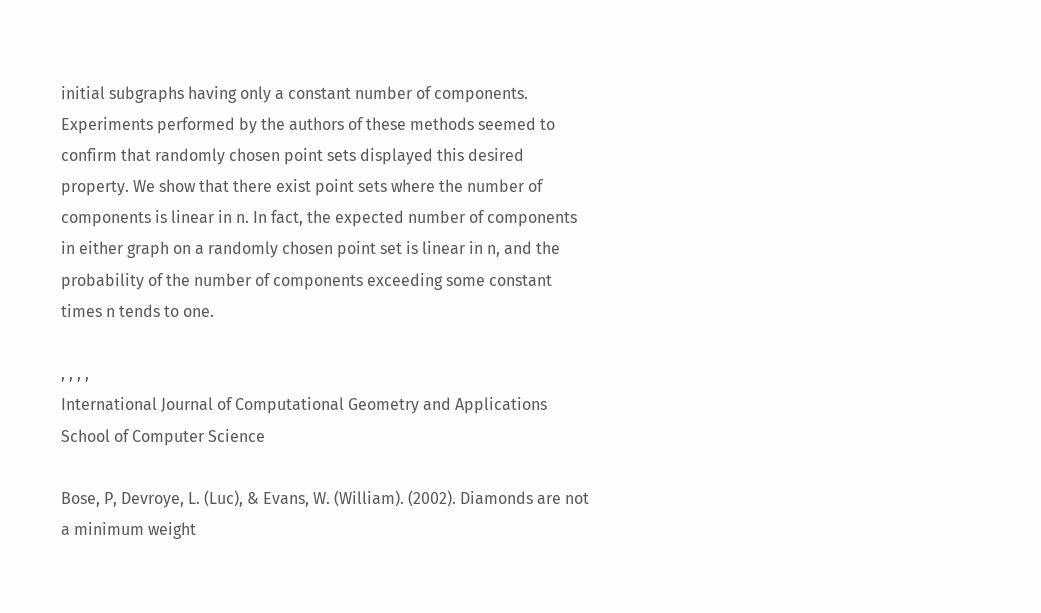initial subgraphs having only a constant number of components. Experiments performed by the authors of these methods seemed to confirm that randomly chosen point sets displayed this desired property. We show that there exist point sets where the number of components is linear in n. In fact, the expected number of components in either graph on a randomly chosen point set is linear in n, and the probability of the number of components exceeding some constant times n tends to one.

, , , ,
International Journal of Computational Geometry and Applications
School of Computer Science

Bose, P, Devroye, L. (Luc), & Evans, W. (William). (2002). Diamonds are not a minimum weight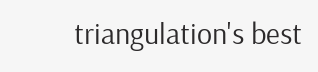triangulation's best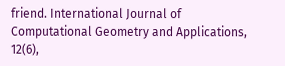friend. International Journal of Computational Geometry and Applications, 12(6),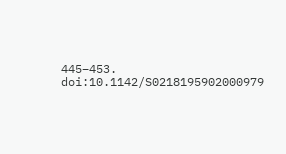445–453. doi:10.1142/S0218195902000979